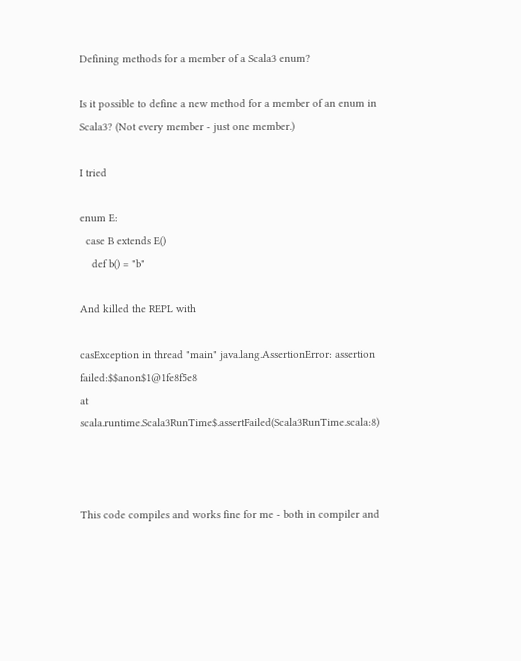Defining methods for a member of a Scala3 enum?

Is it possible to define a new method for a member of an enum in Scala3? (Not every member - just one member.)

I tried

enum E:
  case B extends E()
    def b() = "b"

And killed the REPL with

casException in thread "main" java.lang.AssertionError: assertion failed:$$anon$1@1fe8f5e8
at scala.runtime.Scala3RunTime$.assertFailed(Scala3RunTime.scala:8)



This code compiles and works fine for me - both in compiler and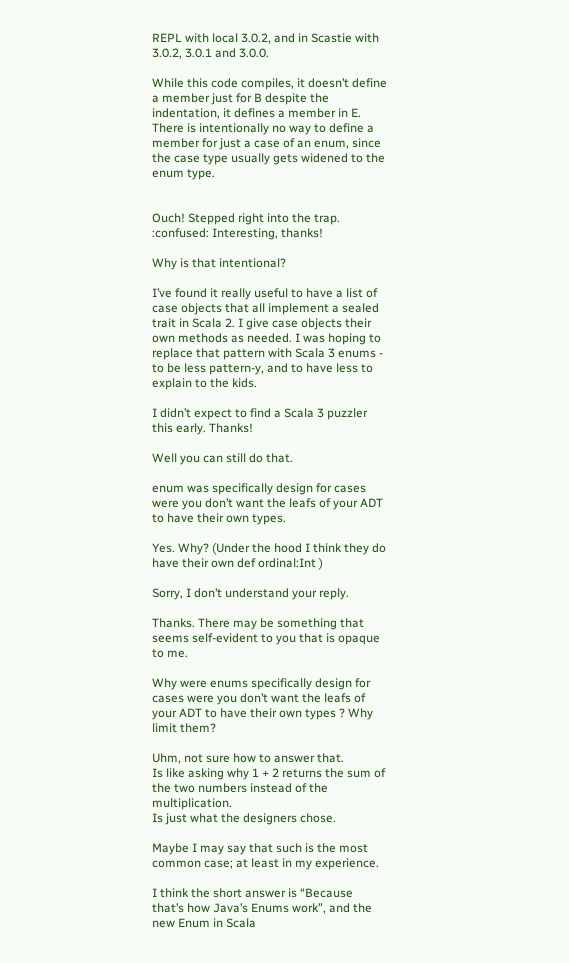REPL with local 3.0.2, and in Scastie with 3.0.2, 3.0.1 and 3.0.0.

While this code compiles, it doesn’t define a member just for B despite the indentation, it defines a member in E. There is intentionally no way to define a member for just a case of an enum, since the case type usually gets widened to the enum type.


Ouch! Stepped right into the trap. :confused: Interesting, thanks!

Why is that intentional?

I’ve found it really useful to have a list of case objects that all implement a sealed trait in Scala 2. I give case objects their own methods as needed. I was hoping to replace that pattern with Scala 3 enums - to be less pattern-y, and to have less to explain to the kids.

I didn’t expect to find a Scala 3 puzzler this early. Thanks!

Well you can still do that.

enum was specifically design for cases were you don’t want the leafs of your ADT to have their own types.

Yes. Why? (Under the hood I think they do have their own def ordinal:Int )

Sorry, I don’t understand your reply.

Thanks. There may be something that seems self-evident to you that is opaque to me.

Why were enums specifically design for cases were you don’t want the leafs of your ADT to have their own types ? Why limit them?

Uhm, not sure how to answer that.
Is like asking why 1 + 2 returns the sum of the two numbers instead of the multiplication.
Is just what the designers chose.

Maybe I may say that such is the most common case; at least in my experience.

I think the short answer is “Because that’s how Java’s Enums work”, and the new Enum in Scala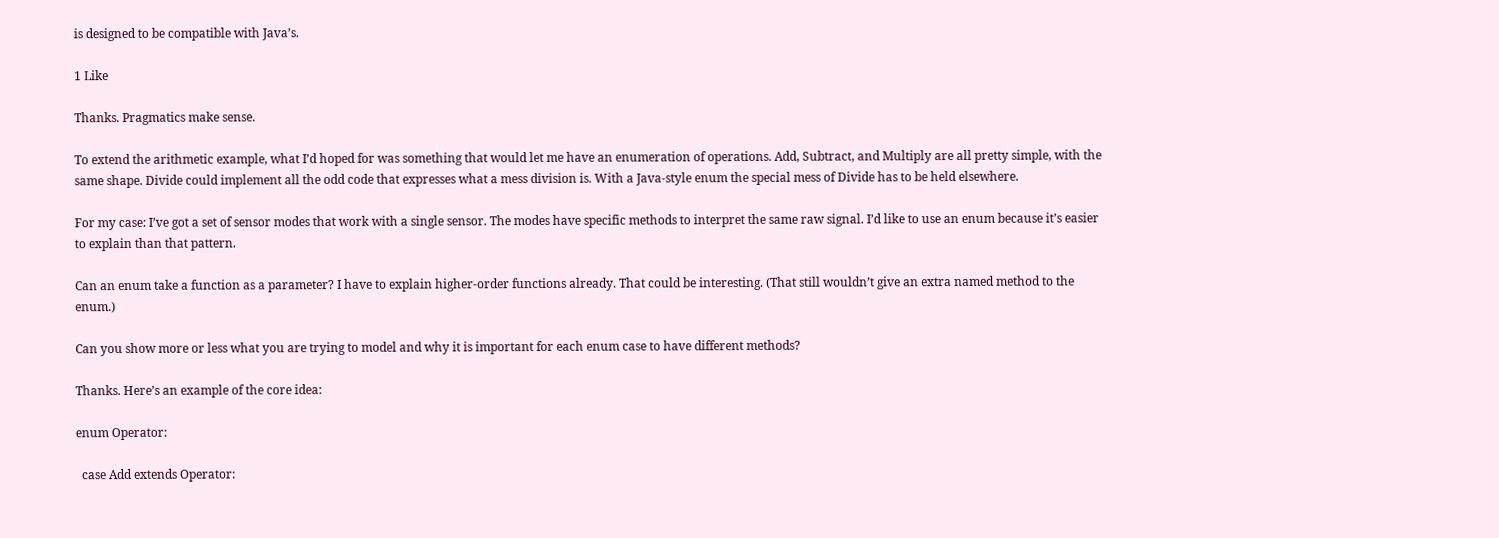is designed to be compatible with Java’s.

1 Like

Thanks. Pragmatics make sense.

To extend the arithmetic example, what I’d hoped for was something that would let me have an enumeration of operations. Add, Subtract, and Multiply are all pretty simple, with the same shape. Divide could implement all the odd code that expresses what a mess division is. With a Java-style enum the special mess of Divide has to be held elsewhere.

For my case: I’ve got a set of sensor modes that work with a single sensor. The modes have specific methods to interpret the same raw signal. I’d like to use an enum because it’s easier to explain than that pattern.

Can an enum take a function as a parameter? I have to explain higher-order functions already. That could be interesting. (That still wouldn’t give an extra named method to the enum.)

Can you show more or less what you are trying to model and why it is important for each enum case to have different methods?

Thanks. Here’s an example of the core idea:

enum Operator:

  case Add extends Operator: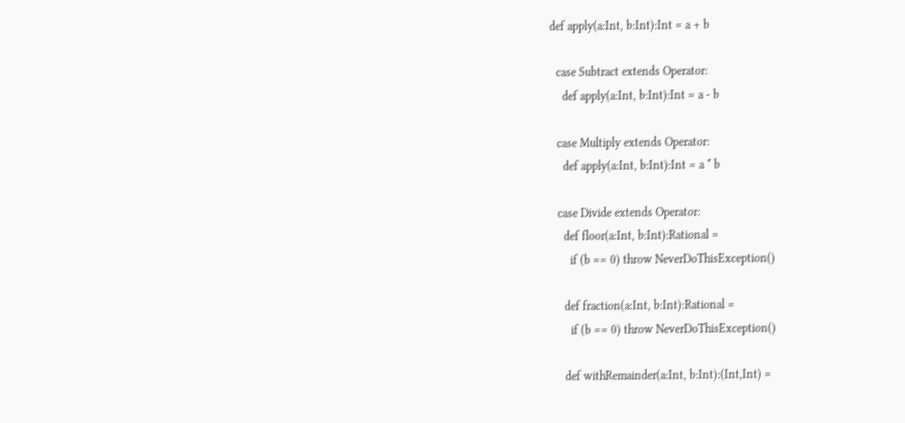def apply(a:Int, b:Int):Int = a + b

  case Subtract extends Operator:
    def apply(a:Int, b:Int):Int = a - b

  case Multiply extends Operator:
    def apply(a:Int, b:Int):Int = a * b

  case Divide extends Operator:
    def floor(a:Int, b:Int):Rational =
      if (b == 0) throw NeverDoThisException()

    def fraction(a:Int, b:Int):Rational =
      if (b == 0) throw NeverDoThisException()

    def withRemainder(a:Int, b:Int):(Int,Int) =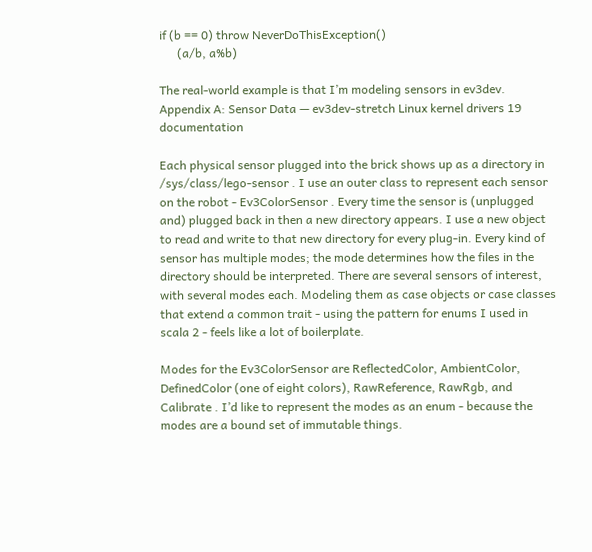if (b == 0) throw NeverDoThisException()
      (a/b, a%b)

The real-world example is that I’m modeling sensors in ev3dev. Appendix A: Sensor Data — ev3dev-stretch Linux kernel drivers 19 documentation

Each physical sensor plugged into the brick shows up as a directory in /sys/class/lego-sensor . I use an outer class to represent each sensor on the robot - Ev3ColorSensor . Every time the sensor is (unplugged and) plugged back in then a new directory appears. I use a new object to read and write to that new directory for every plug-in. Every kind of sensor has multiple modes; the mode determines how the files in the directory should be interpreted. There are several sensors of interest, with several modes each. Modeling them as case objects or case classes that extend a common trait - using the pattern for enums I used in scala 2 - feels like a lot of boilerplate.

Modes for the Ev3ColorSensor are ReflectedColor, AmbientColor, DefinedColor (one of eight colors), RawReference, RawRgb, and Calibrate . I’d like to represent the modes as an enum - because the modes are a bound set of immutable things.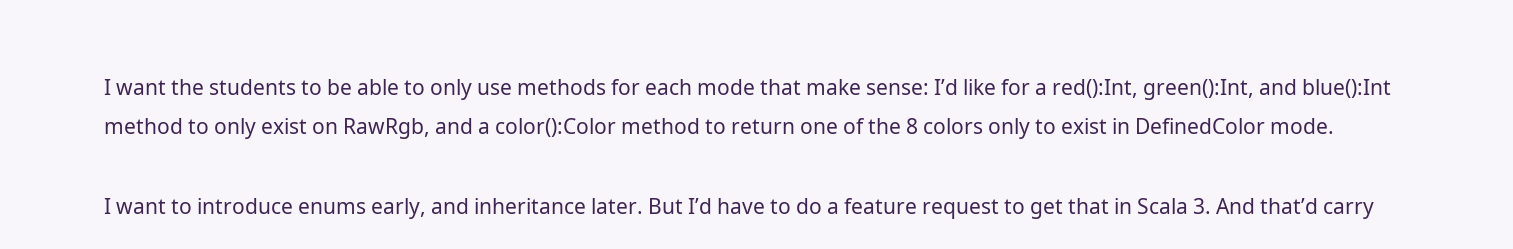I want the students to be able to only use methods for each mode that make sense: I’d like for a red():Int, green():Int, and blue():Int method to only exist on RawRgb, and a color():Color method to return one of the 8 colors only to exist in DefinedColor mode.

I want to introduce enums early, and inheritance later. But I’d have to do a feature request to get that in Scala 3. And that’d carry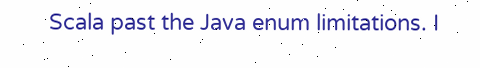Scala past the Java enum limitations. I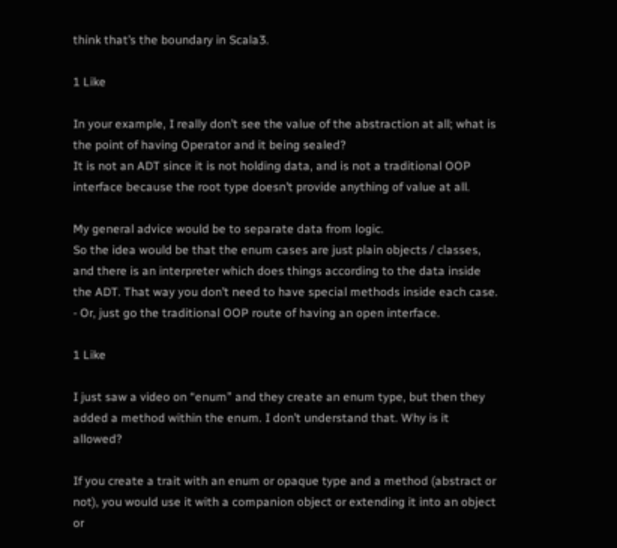think that’s the boundary in Scala3.

1 Like

In your example, I really don’t see the value of the abstraction at all; what is the point of having Operator and it being sealed?
It is not an ADT since it is not holding data, and is not a traditional OOP interface because the root type doesn’t provide anything of value at all.

My general advice would be to separate data from logic.
So the idea would be that the enum cases are just plain objects / classes, and there is an interpreter which does things according to the data inside the ADT. That way you don’t need to have special methods inside each case. - Or, just go the traditional OOP route of having an open interface.

1 Like

I just saw a video on “enum” and they create an enum type, but then they added a method within the enum. I don’t understand that. Why is it allowed?

If you create a trait with an enum or opaque type and a method (abstract or not), you would use it with a companion object or extending it into an object or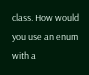class. How would you use an enum with a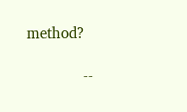method?

              --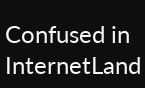Confused in InternetLand